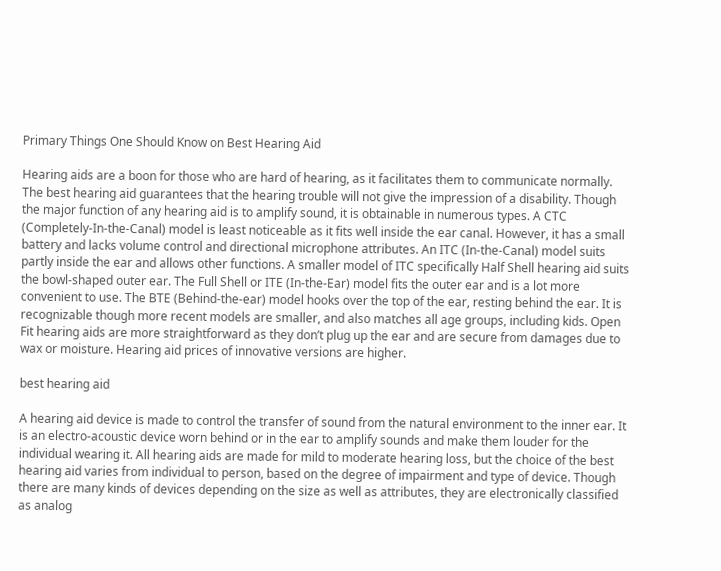Primary Things One Should Know on Best Hearing Aid

Hearing aids are a boon for those who are hard of hearing, as it facilitates them to communicate normally. The best hearing aid guarantees that the hearing trouble will not give the impression of a disability. Though the major function of any hearing aid is to amplify sound, it is obtainable in numerous types. A CTC (Completely-In-the-Canal) model is least noticeable as it fits well inside the ear canal. However, it has a small battery and lacks volume control and directional microphone attributes. An ITC (In-the-Canal) model suits partly inside the ear and allows other functions. A smaller model of ITC specifically Half Shell hearing aid suits the bowl-shaped outer ear. The Full Shell or ITE (In-the-Ear) model fits the outer ear and is a lot more convenient to use. The BTE (Behind-the-ear) model hooks over the top of the ear, resting behind the ear. It is recognizable though more recent models are smaller, and also matches all age groups, including kids. Open Fit hearing aids are more straightforward as they don’t plug up the ear and are secure from damages due to wax or moisture. Hearing aid prices of innovative versions are higher.

best hearing aid

A hearing aid device is made to control the transfer of sound from the natural environment to the inner ear. It is an electro-acoustic device worn behind or in the ear to amplify sounds and make them louder for the individual wearing it. All hearing aids are made for mild to moderate hearing loss, but the choice of the best hearing aid varies from individual to person, based on the degree of impairment and type of device. Though there are many kinds of devices depending on the size as well as attributes, they are electronically classified as analog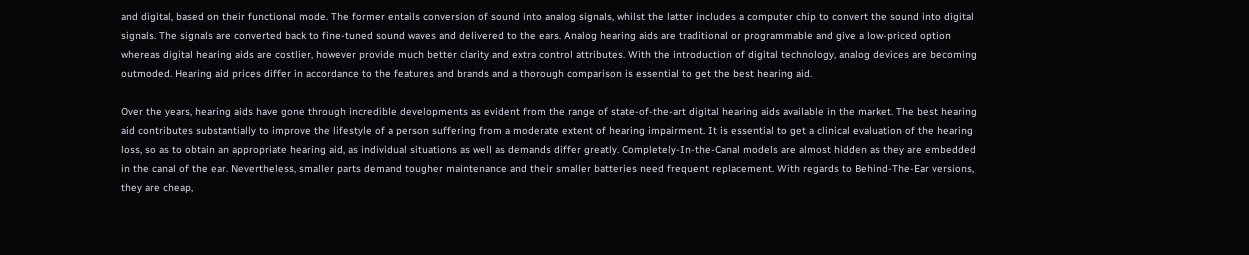and digital, based on their functional mode. The former entails conversion of sound into analog signals, whilst the latter includes a computer chip to convert the sound into digital signals. The signals are converted back to fine-tuned sound waves and delivered to the ears. Analog hearing aids are traditional or programmable and give a low-priced option whereas digital hearing aids are costlier, however provide much better clarity and extra control attributes. With the introduction of digital technology, analog devices are becoming outmoded. Hearing aid prices differ in accordance to the features and brands and a thorough comparison is essential to get the best hearing aid.

Over the years, hearing aids have gone through incredible developments as evident from the range of state-of-the-art digital hearing aids available in the market. The best hearing aid contributes substantially to improve the lifestyle of a person suffering from a moderate extent of hearing impairment. It is essential to get a clinical evaluation of the hearing loss, so as to obtain an appropriate hearing aid, as individual situations as well as demands differ greatly. Completely-In-the-Canal models are almost hidden as they are embedded in the canal of the ear. Nevertheless, smaller parts demand tougher maintenance and their smaller batteries need frequent replacement. With regards to Behind-The-Ear versions, they are cheap,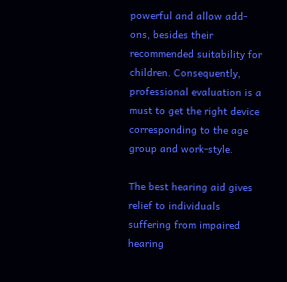powerful and allow add-ons, besides their recommended suitability for children. Consequently, professional evaluation is a must to get the right device corresponding to the age group and work-style.

The best hearing aid gives relief to individuals suffering from impaired hearing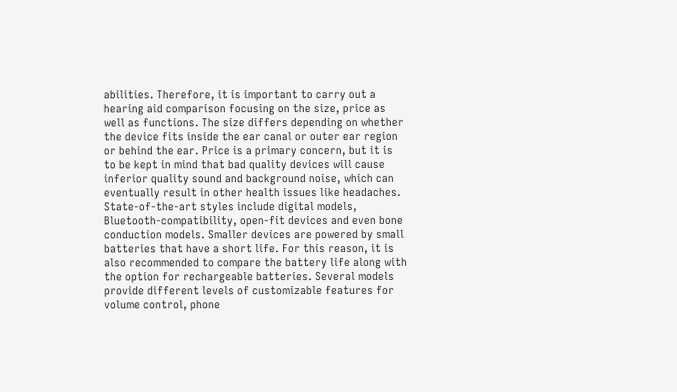abilities. Therefore, it is important to carry out a hearing aid comparison focusing on the size, price as well as functions. The size differs depending on whether the device fits inside the ear canal or outer ear region or behind the ear. Price is a primary concern, but it is to be kept in mind that bad quality devices will cause inferior quality sound and background noise, which can eventually result in other health issues like headaches. State-of-the-art styles include digital models, Bluetooth-compatibility, open-fit devices and even bone conduction models. Smaller devices are powered by small batteries that have a short life. For this reason, it is also recommended to compare the battery life along with the option for rechargeable batteries. Several models provide different levels of customizable features for volume control, phone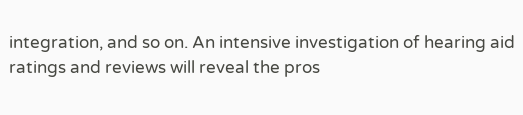integration, and so on. An intensive investigation of hearing aid ratings and reviews will reveal the pros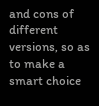and cons of different versions, so as to make a smart choice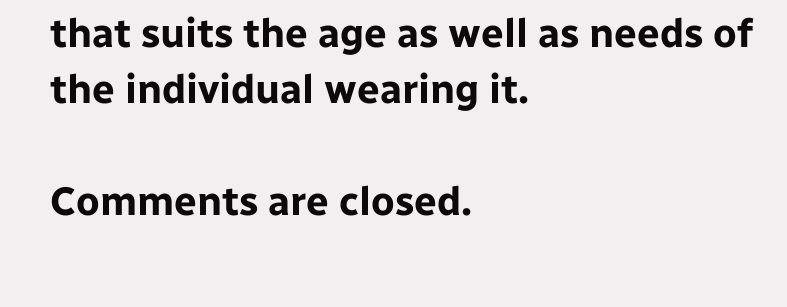that suits the age as well as needs of the individual wearing it.

Comments are closed.